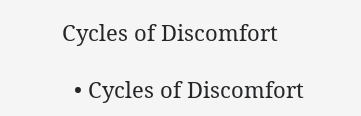Cycles of Discomfort

  • Cycles of Discomfort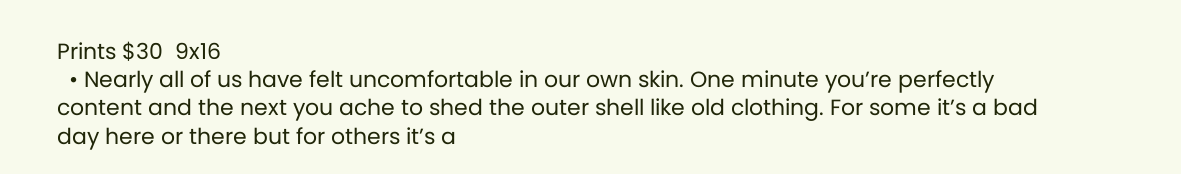Prints $30  9x16
  • Nearly all of us have felt uncomfortable in our own skin. One minute you’re perfectly content and the next you ache to shed the outer shell like old clothing. For some it’s a bad day here or there but for others it’s a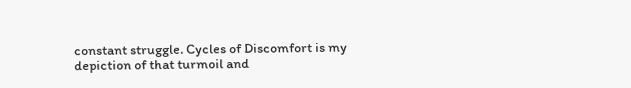constant struggle. Cycles of Discomfort is my depiction of that turmoil and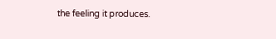the feeling it produces.